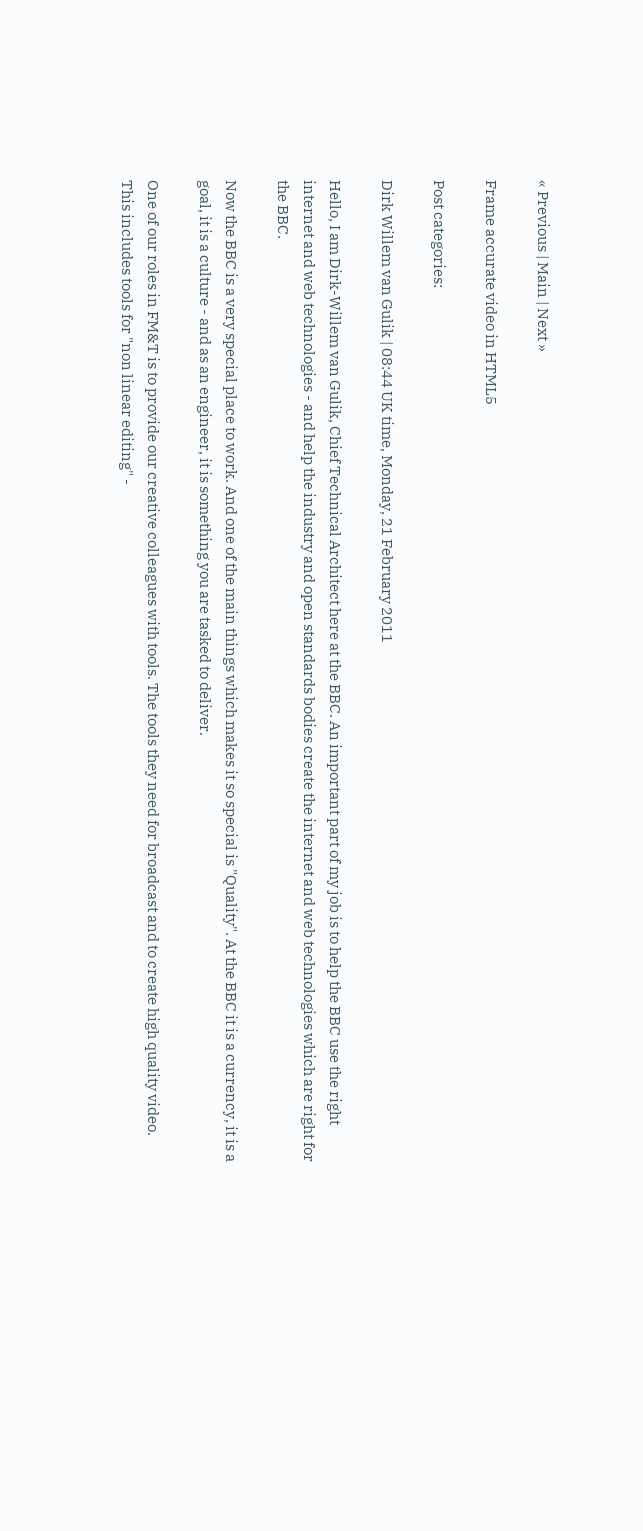« Previous | Main | Next »

Frame accurate video in HTML5

Post categories:

Dirk Willem van Gulik | 08:44 UK time, Monday, 21 February 2011

Hello, I am Dirk-Willem van Gulik, Chief Technical Architect here at the BBC. An important part of my job is to help the BBC use the right internet and web technologies - and help the industry and open standards bodies create the internet and web technologies which are right for the BBC.

Now the BBC is a very special place to work. And one of the main things which makes it so special is "Quality". At the BBC it is a currency, it is a goal, it is a culture - and as an engineer, it is something you are tasked to deliver.

One of our roles in FM&T is to provide our creative colleagues with tools. The tools they need for broadcast and to create high quality video. This includes tools for "non linear editing" -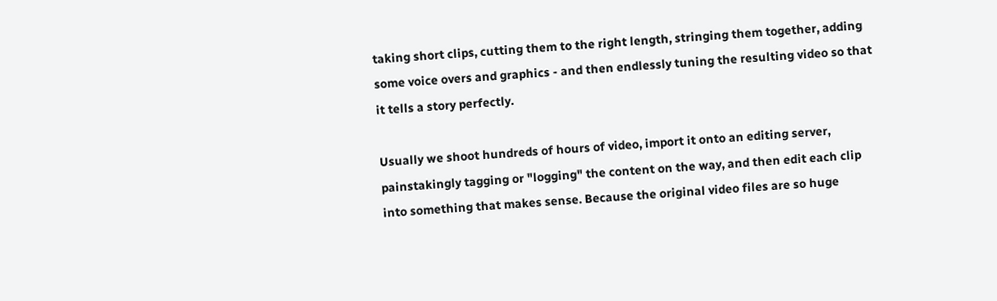taking short clips, cutting them to the right length, stringing them together, adding some voice overs and graphics - and then endlessly tuning the resulting video so that it tells a story perfectly.

Usually we shoot hundreds of hours of video, import it onto an editing server, painstakingly tagging or "logging" the content on the way, and then edit each clip into something that makes sense. Because the original video files are so huge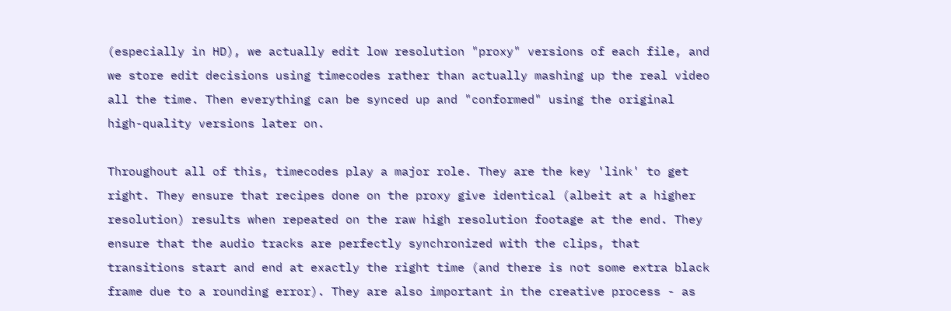(especially in HD), we actually edit low resolution "proxy" versions of each file, and we store edit decisions using timecodes rather than actually mashing up the real video all the time. Then everything can be synced up and "conformed" using the original high-quality versions later on.

Throughout all of this, timecodes play a major role. They are the key 'link' to get right. They ensure that recipes done on the proxy give identical (albeit at a higher resolution) results when repeated on the raw high resolution footage at the end. They ensure that the audio tracks are perfectly synchronized with the clips, that transitions start and end at exactly the right time (and there is not some extra black frame due to a rounding error). They are also important in the creative process - as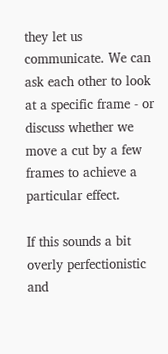they let us communicate. We can ask each other to look at a specific frame - or discuss whether we move a cut by a few frames to achieve a particular effect.

If this sounds a bit overly perfectionistic and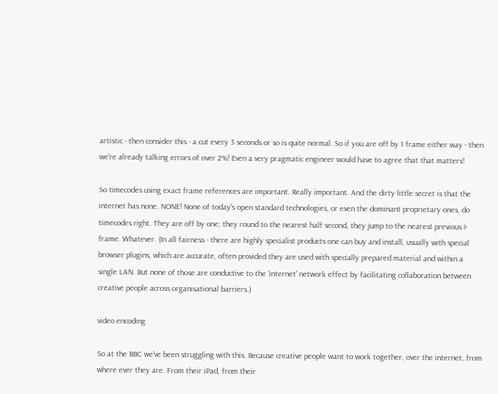artistic - then consider this - a cut every 3 seconds or so is quite normal. So if you are off by 1 frame either way - then we're already talking errors of over 2%! Even a very pragmatic engineer would have to agree that that matters!

So timecodes using exact frame references are important. Really important. And the dirty little secret is that the internet has none. NONE! None of today's open standard technologies, or even the dominant proprietary ones, do timecodes right. They are off by one; they round to the nearest half second, they jump to the nearest previous I-frame. Whatever. (In all fairness - there are highly specialist products one can buy and install, usually with special browser plugins, which are accurate, often provided they are used with specially prepared material and within a single LAN. But none of those are conductive to the 'internet' network effect by facilitating collaboration between creative people across organisational barriers.)

video encoding

So at the BBC we've been struggling with this. Because creative people want to work together, over the internet, from where ever they are. From their iPad, from their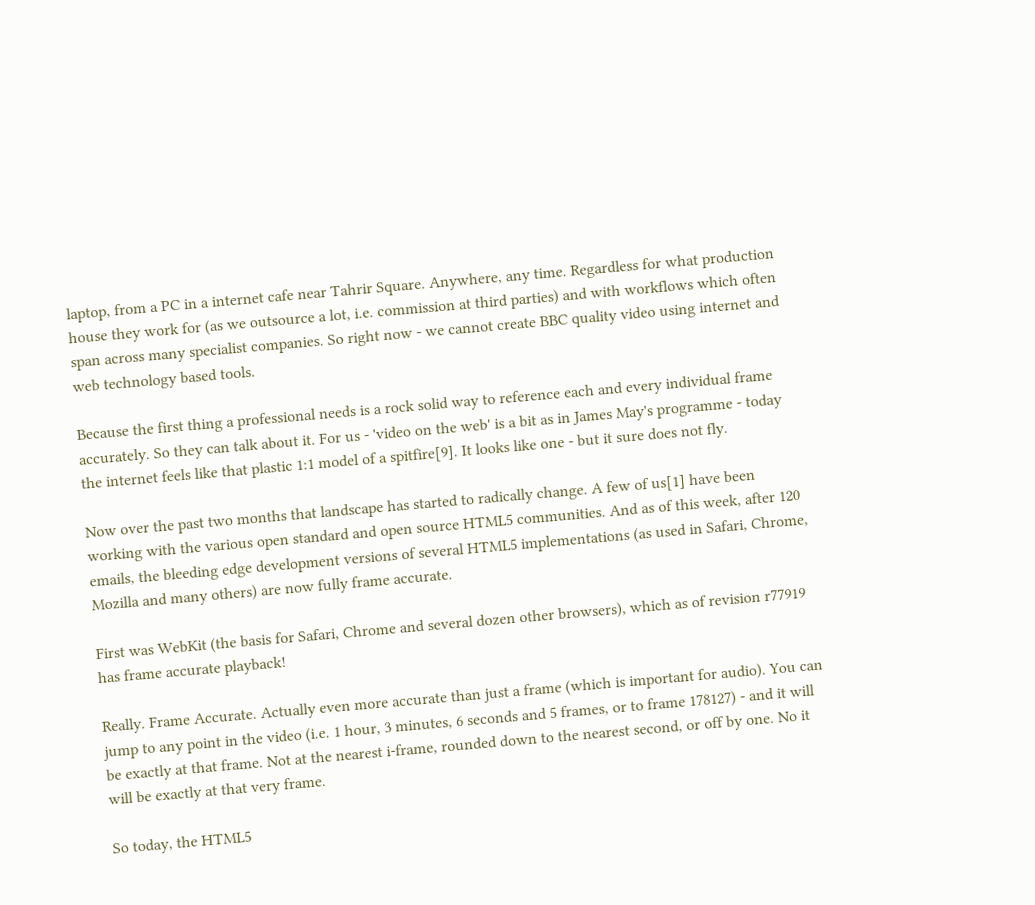laptop, from a PC in a internet cafe near Tahrir Square. Anywhere, any time. Regardless for what production house they work for (as we outsource a lot, i.e. commission at third parties) and with workflows which often span across many specialist companies. So right now - we cannot create BBC quality video using internet and web technology based tools.

Because the first thing a professional needs is a rock solid way to reference each and every individual frame accurately. So they can talk about it. For us - 'video on the web' is a bit as in James May's programme - today the internet feels like that plastic 1:1 model of a spitfire[9]. It looks like one - but it sure does not fly.

Now over the past two months that landscape has started to radically change. A few of us[1] have been working with the various open standard and open source HTML5 communities. And as of this week, after 120 emails, the bleeding edge development versions of several HTML5 implementations (as used in Safari, Chrome, Mozilla and many others) are now fully frame accurate.

First was WebKit (the basis for Safari, Chrome and several dozen other browsers), which as of revision r77919 has frame accurate playback!

Really. Frame Accurate. Actually even more accurate than just a frame (which is important for audio). You can jump to any point in the video (i.e. 1 hour, 3 minutes, 6 seconds and 5 frames, or to frame 178127) - and it will be exactly at that frame. Not at the nearest i-frame, rounded down to the nearest second, or off by one. No it will be exactly at that very frame.

So today, the HTML5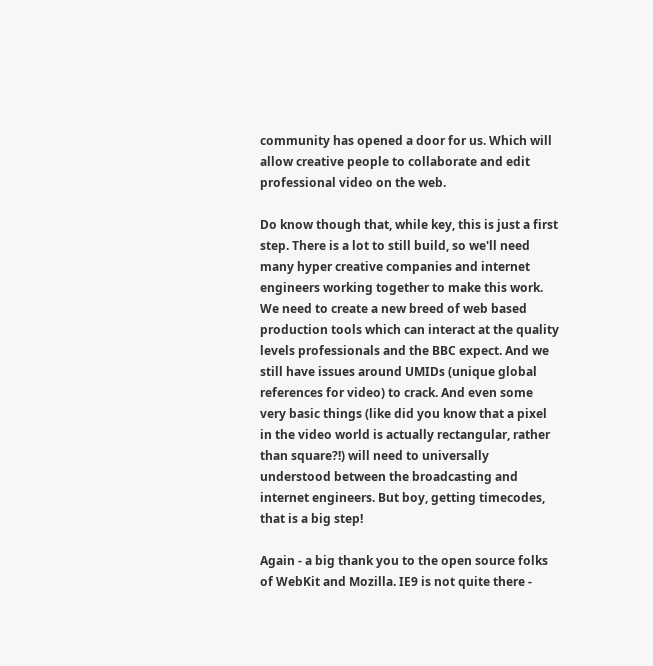community has opened a door for us. Which will allow creative people to collaborate and edit professional video on the web.

Do know though that, while key, this is just a first step. There is a lot to still build, so we'll need many hyper creative companies and internet engineers working together to make this work. We need to create a new breed of web based production tools which can interact at the quality levels professionals and the BBC expect. And we still have issues around UMIDs (unique global references for video) to crack. And even some very basic things (like did you know that a pixel in the video world is actually rectangular, rather than square?!) will need to universally understood between the broadcasting and internet engineers. But boy, getting timecodes, that is a big step!

Again - a big thank you to the open source folks of WebKit and Mozilla. IE9 is not quite there -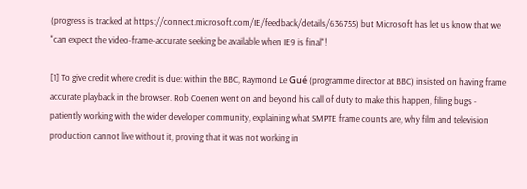(progress is tracked at https://connect.microsoft.com/IE/feedback/details/636755) but Microsoft has let us know that we "can expect the video-frame-accurate seeking be available when IE9 is final"!

[1] To give credit where credit is due: within the BBC, Raymond Le Gué (programme director at BBC) insisted on having frame accurate playback in the browser. Rob Coenen went on and beyond his call of duty to make this happen, filing bugs - patiently working with the wider developer community, explaining what SMPTE frame counts are, why film and television production cannot live without it, proving that it was not working in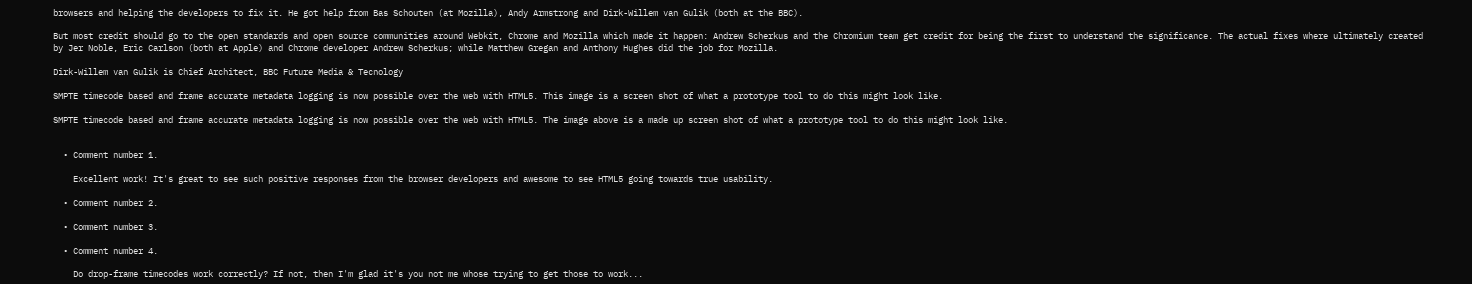browsers and helping the developers to fix it. He got help from Bas Schouten (at Mozilla), Andy Armstrong and Dirk-Willem van Gulik (both at the BBC).

But most credit should go to the open standards and open source communities around Webkit, Chrome and Mozilla which made it happen: Andrew Scherkus and the Chromium team get credit for being the first to understand the significance. The actual fixes where ultimately created by Jer Noble, Eric Carlson (both at Apple) and Chrome developer Andrew Scherkus; while Matthew Gregan and Anthony Hughes did the job for Mozilla.

Dirk-Willem van Gulik is Chief Architect, BBC Future Media & Tecnology

SMPTE timecode based and frame accurate metadata logging is now possible over the web with HTML5. This image is a screen shot of what a prototype tool to do this might look like.

SMPTE timecode based and frame accurate metadata logging is now possible over the web with HTML5. The image above is a made up screen shot of what a prototype tool to do this might look like.


  • Comment number 1.

    Excellent work! It's great to see such positive responses from the browser developers and awesome to see HTML5 going towards true usability.

  • Comment number 2.

  • Comment number 3.

  • Comment number 4.

    Do drop-frame timecodes work correctly? If not, then I'm glad it's you not me whose trying to get those to work...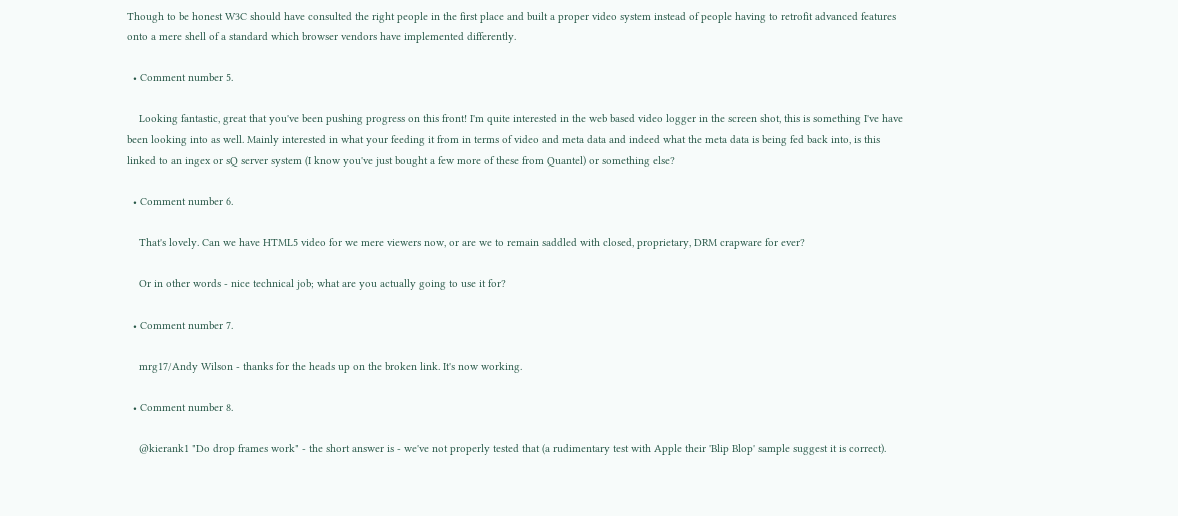Though to be honest W3C should have consulted the right people in the first place and built a proper video system instead of people having to retrofit advanced features onto a mere shell of a standard which browser vendors have implemented differently.

  • Comment number 5.

    Looking fantastic, great that you've been pushing progress on this front! I'm quite interested in the web based video logger in the screen shot, this is something I've have been looking into as well. Mainly interested in what your feeding it from in terms of video and meta data and indeed what the meta data is being fed back into, is this linked to an ingex or sQ server system (I know you've just bought a few more of these from Quantel) or something else?

  • Comment number 6.

    That's lovely. Can we have HTML5 video for we mere viewers now, or are we to remain saddled with closed, proprietary, DRM crapware for ever?

    Or in other words - nice technical job; what are you actually going to use it for?

  • Comment number 7.

    mrg17/Andy Wilson - thanks for the heads up on the broken link. It's now working.

  • Comment number 8.

    @kierank1 "Do drop frames work" - the short answer is - we've not properly tested that (a rudimentary test with Apple their 'Blip Blop' sample suggest it is correct).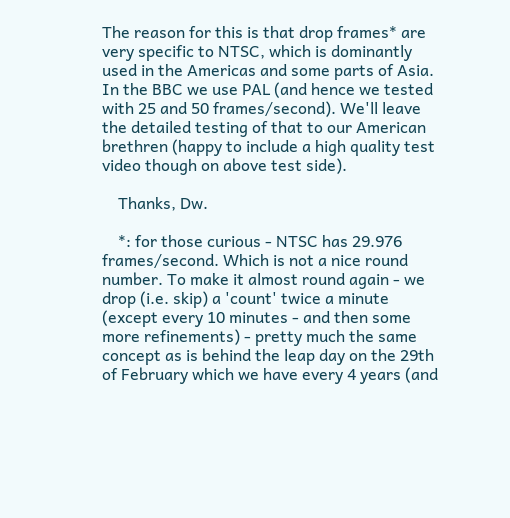The reason for this is that drop frames* are very specific to NTSC, which is dominantly used in the Americas and some parts of Asia. In the BBC we use PAL (and hence we tested with 25 and 50 frames/second). We'll leave the detailed testing of that to our American brethren (happy to include a high quality test video though on above test side).

    Thanks, Dw.

    *: for those curious - NTSC has 29.976 frames/second. Which is not a nice round number. To make it almost round again - we drop (i.e. skip) a 'count' twice a minute (except every 10 minutes - and then some more refinements) - pretty much the same concept as is behind the leap day on the 29th of February which we have every 4 years (and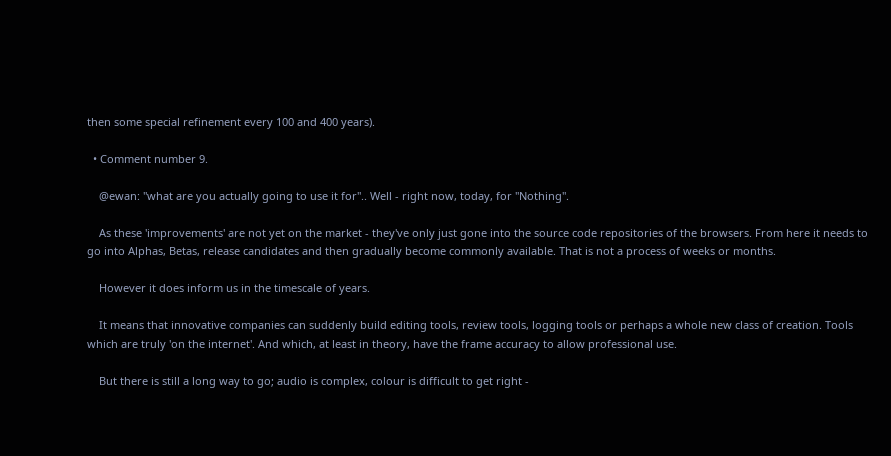then some special refinement every 100 and 400 years).

  • Comment number 9.

    @ewan: "what are you actually going to use it for".. Well - right now, today, for "Nothing".

    As these 'improvements' are not yet on the market - they've only just gone into the source code repositories of the browsers. From here it needs to go into Alphas, Betas, release candidates and then gradually become commonly available. That is not a process of weeks or months.

    However it does inform us in the timescale of years.

    It means that innovative companies can suddenly build editing tools, review tools, logging tools or perhaps a whole new class of creation. Tools which are truly 'on the internet'. And which, at least in theory, have the frame accuracy to allow professional use.

    But there is still a long way to go; audio is complex, colour is difficult to get right -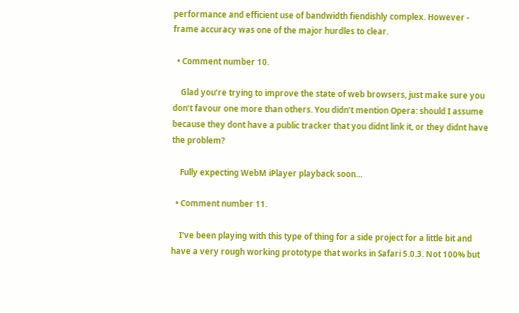performance and efficient use of bandwidth fiendishly complex. However - frame accuracy was one of the major hurdles to clear.

  • Comment number 10.

    Glad you’re trying to improve the state of web browsers, just make sure you don’t favour one more than others. You didn’t mention Opera: should I assume because they dont have a public tracker that you didnt link it, or they didnt have the problem?

    Fully expecting WebM iPlayer playback soon…

  • Comment number 11.

    I've been playing with this type of thing for a side project for a little bit and have a very rough working prototype that works in Safari 5.0.3. Not 100% but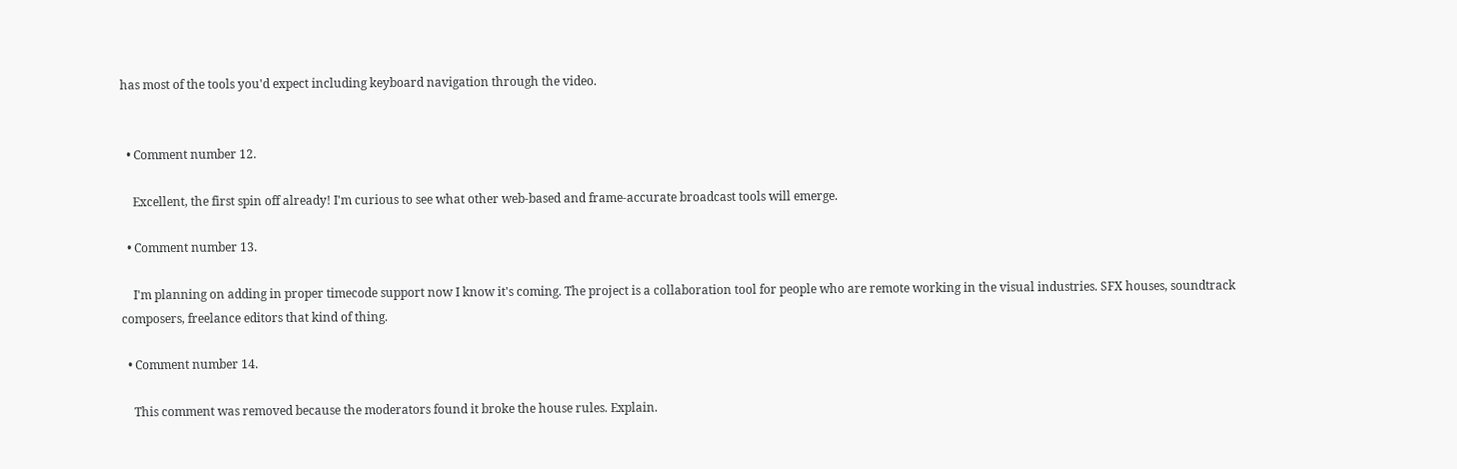has most of the tools you'd expect including keyboard navigation through the video.


  • Comment number 12.

    Excellent, the first spin off already! I'm curious to see what other web-based and frame-accurate broadcast tools will emerge.

  • Comment number 13.

    I'm planning on adding in proper timecode support now I know it's coming. The project is a collaboration tool for people who are remote working in the visual industries. SFX houses, soundtrack composers, freelance editors that kind of thing.

  • Comment number 14.

    This comment was removed because the moderators found it broke the house rules. Explain.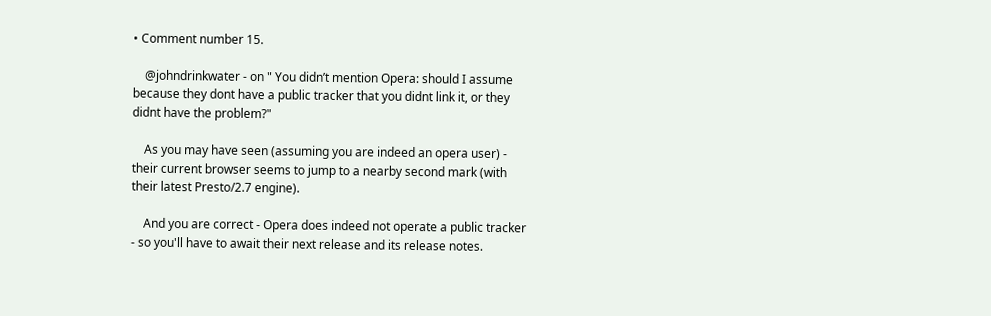• Comment number 15.

    @johndrinkwater - on " You didn’t mention Opera: should I assume because they dont have a public tracker that you didnt link it, or they didnt have the problem?"

    As you may have seen (assuming you are indeed an opera user) - their current browser seems to jump to a nearby second mark (with their latest Presto/2.7 engine).

    And you are correct - Opera does indeed not operate a public tracker - so you'll have to await their next release and its release notes.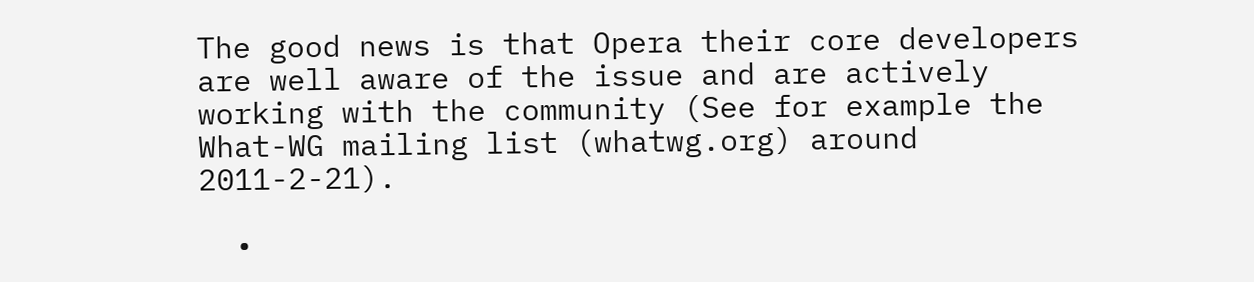The good news is that Opera their core developers are well aware of the issue and are actively working with the community (See for example the What-WG mailing list (whatwg.org) around 2011-2-21).

  •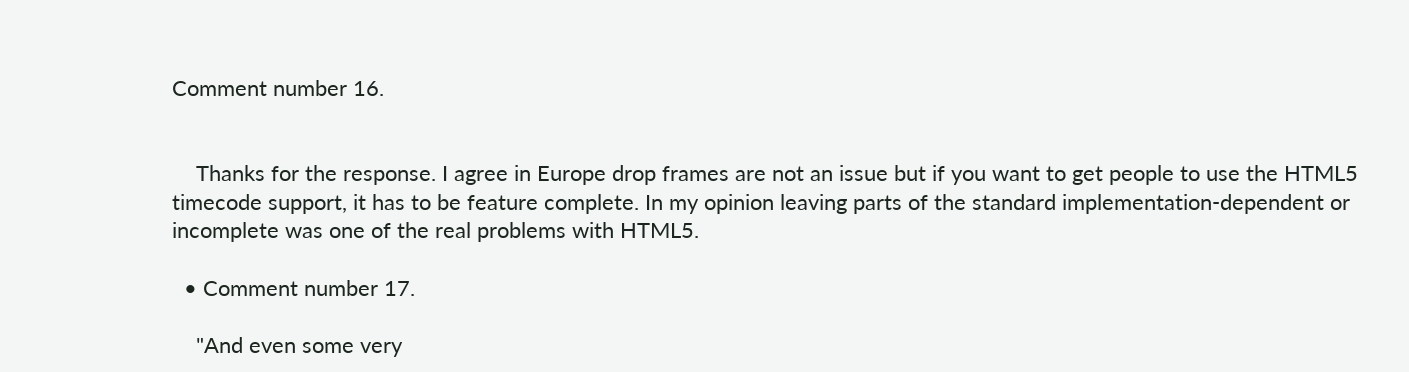Comment number 16.


    Thanks for the response. I agree in Europe drop frames are not an issue but if you want to get people to use the HTML5 timecode support, it has to be feature complete. In my opinion leaving parts of the standard implementation-dependent or incomplete was one of the real problems with HTML5.

  • Comment number 17.

    "And even some very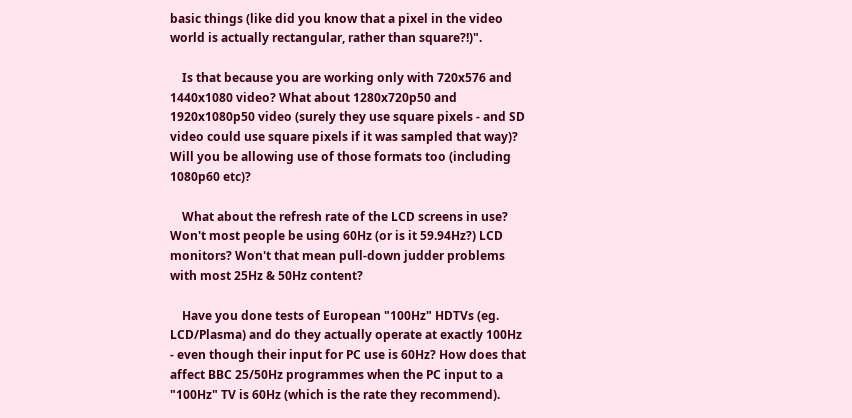basic things (like did you know that a pixel in the video world is actually rectangular, rather than square?!)".

    Is that because you are working only with 720x576 and 1440x1080 video? What about 1280x720p50 and 1920x1080p50 video (surely they use square pixels - and SD video could use square pixels if it was sampled that way)? Will you be allowing use of those formats too (including 1080p60 etc)?

    What about the refresh rate of the LCD screens in use? Won't most people be using 60Hz (or is it 59.94Hz?) LCD monitors? Won't that mean pull-down judder problems with most 25Hz & 50Hz content?

    Have you done tests of European "100Hz" HDTVs (eg. LCD/Plasma) and do they actually operate at exactly 100Hz - even though their input for PC use is 60Hz? How does that affect BBC 25/50Hz programmes when the PC input to a "100Hz" TV is 60Hz (which is the rate they recommend).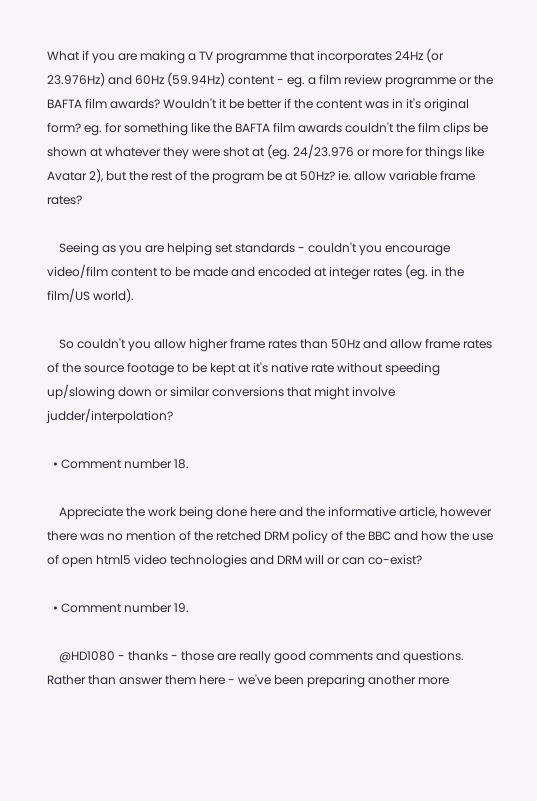What if you are making a TV programme that incorporates 24Hz (or 23.976Hz) and 60Hz (59.94Hz) content - eg. a film review programme or the BAFTA film awards? Wouldn't it be better if the content was in it's original form? eg. for something like the BAFTA film awards couldn't the film clips be shown at whatever they were shot at (eg. 24/23.976 or more for things like Avatar 2), but the rest of the program be at 50Hz? ie. allow variable frame rates?

    Seeing as you are helping set standards - couldn't you encourage video/film content to be made and encoded at integer rates (eg. in the film/US world).

    So couldn't you allow higher frame rates than 50Hz and allow frame rates of the source footage to be kept at it's native rate without speeding up/slowing down or similar conversions that might involve judder/interpolation?

  • Comment number 18.

    Appreciate the work being done here and the informative article, however there was no mention of the retched DRM policy of the BBC and how the use of open html5 video technologies and DRM will or can co-exist?

  • Comment number 19.

    @HD1080 - thanks - those are really good comments and questions. Rather than answer them here - we've been preparing another more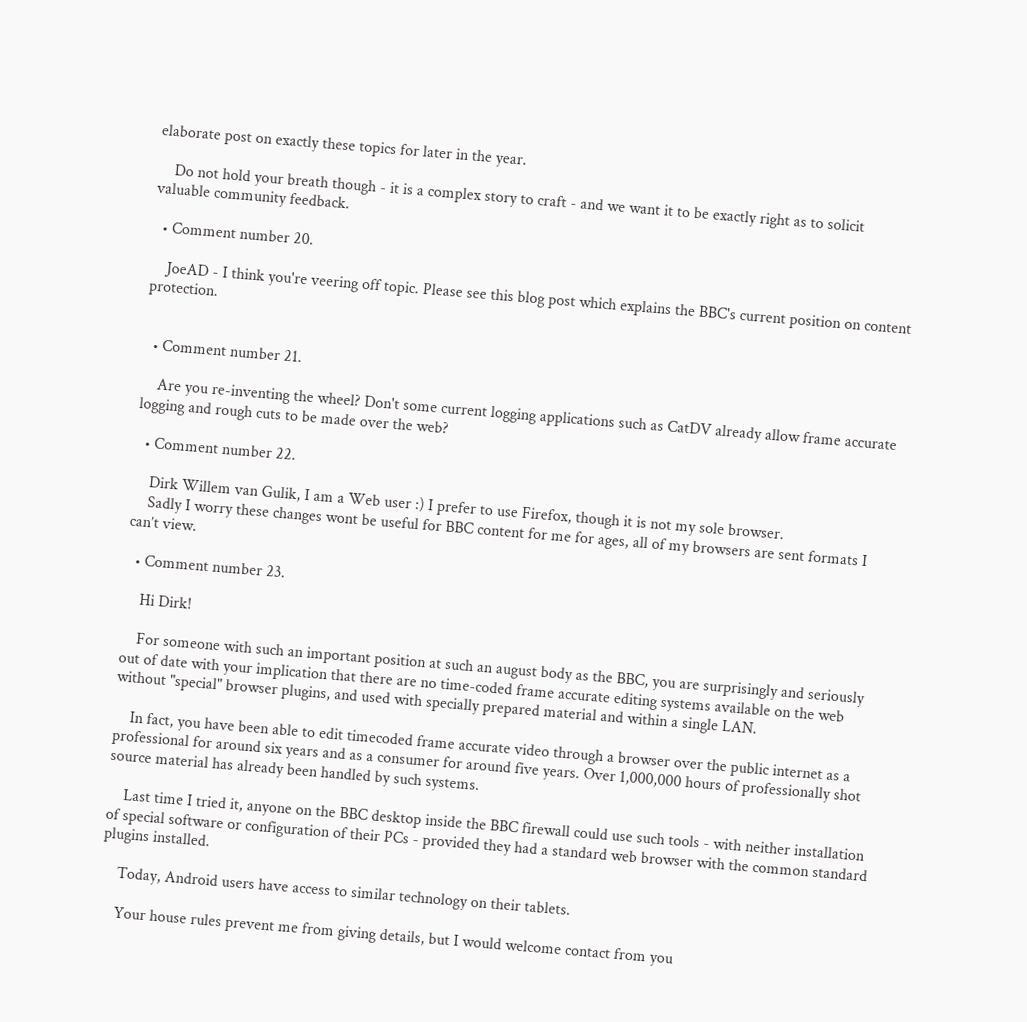elaborate post on exactly these topics for later in the year.

    Do not hold your breath though - it is a complex story to craft - and we want it to be exactly right as to solicit valuable community feedback.

  • Comment number 20.

    JoeAD - I think you're veering off topic. Please see this blog post which explains the BBC's current position on content protection.


  • Comment number 21.

    Are you re-inventing the wheel? Don't some current logging applications such as CatDV already allow frame accurate logging and rough cuts to be made over the web?

  • Comment number 22.

    Dirk Willem van Gulik, I am a Web user :) I prefer to use Firefox, though it is not my sole browser.
    Sadly I worry these changes wont be useful for BBC content for me for ages, all of my browsers are sent formats I can’t view.

  • Comment number 23.

    Hi Dirk!

    For someone with such an important position at such an august body as the BBC, you are surprisingly and seriously out of date with your implication that there are no time-coded frame accurate editing systems available on the web without "special" browser plugins, and used with specially prepared material and within a single LAN.

    In fact, you have been able to edit timecoded frame accurate video through a browser over the public internet as a professional for around six years and as a consumer for around five years. Over 1,000,000 hours of professionally shot source material has already been handled by such systems.

    Last time I tried it, anyone on the BBC desktop inside the BBC firewall could use such tools - with neither installation of special software or configuration of their PCs - provided they had a standard web browser with the common standard plugins installed.

    Today, Android users have access to similar technology on their tablets.

    Your house rules prevent me from giving details, but I would welcome contact from you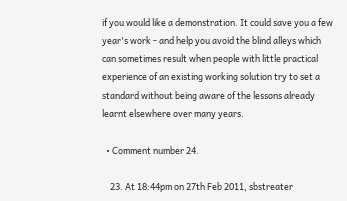if you would like a demonstration. It could save you a few year's work - and help you avoid the blind alleys which can sometimes result when people with little practical experience of an existing working solution try to set a standard without being aware of the lessons already learnt elsewhere over many years.

  • Comment number 24.

    23. At 18:44pm on 27th Feb 2011, sbstreater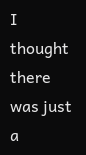I thought there was just a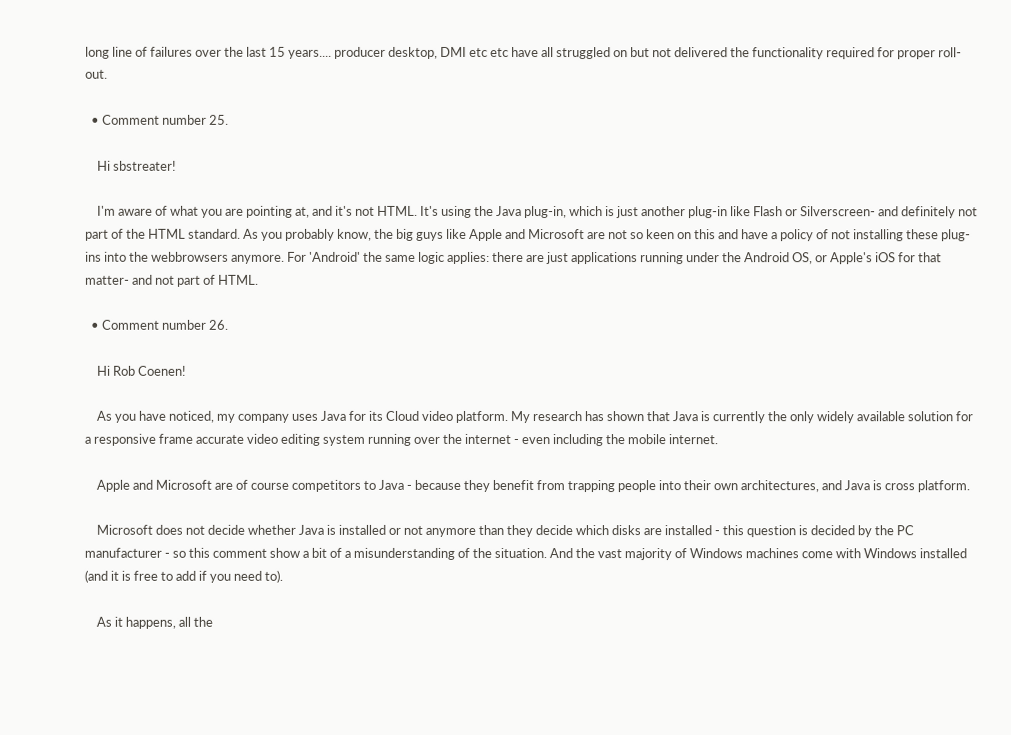long line of failures over the last 15 years.... producer desktop, DMI etc etc have all struggled on but not delivered the functionality required for proper roll-out.

  • Comment number 25.

    Hi sbstreater!

    I'm aware of what you are pointing at, and it's not HTML. It's using the Java plug-in, which is just another plug-in like Flash or Silverscreen- and definitely not part of the HTML standard. As you probably know, the big guys like Apple and Microsoft are not so keen on this and have a policy of not installing these plug-ins into the webbrowsers anymore. For 'Android' the same logic applies: there are just applications running under the Android OS, or Apple's iOS for that matter- and not part of HTML.

  • Comment number 26.

    Hi Rob Coenen!

    As you have noticed, my company uses Java for its Cloud video platform. My research has shown that Java is currently the only widely available solution for a responsive frame accurate video editing system running over the internet - even including the mobile internet.

    Apple and Microsoft are of course competitors to Java - because they benefit from trapping people into their own architectures, and Java is cross platform.

    Microsoft does not decide whether Java is installed or not anymore than they decide which disks are installed - this question is decided by the PC manufacturer - so this comment show a bit of a misunderstanding of the situation. And the vast majority of Windows machines come with Windows installed (and it is free to add if you need to).

    As it happens, all the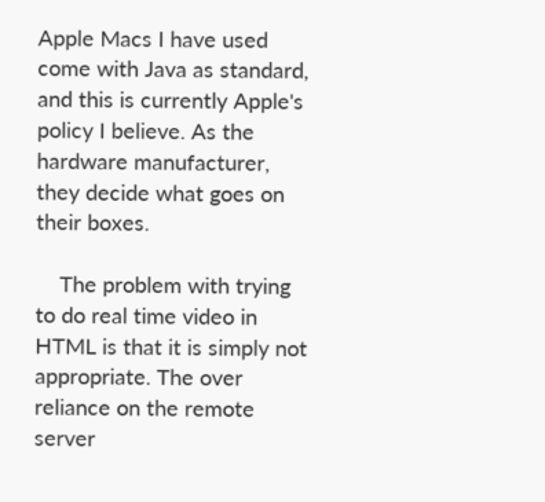Apple Macs I have used come with Java as standard, and this is currently Apple's policy I believe. As the hardware manufacturer, they decide what goes on their boxes.

    The problem with trying to do real time video in HTML is that it is simply not appropriate. The over reliance on the remote server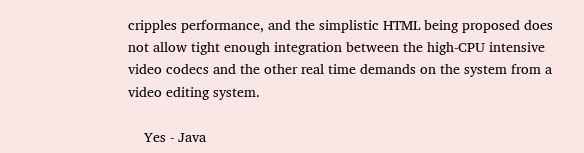cripples performance, and the simplistic HTML being proposed does not allow tight enough integration between the high-CPU intensive video codecs and the other real time demands on the system from a video editing system.

    Yes - Java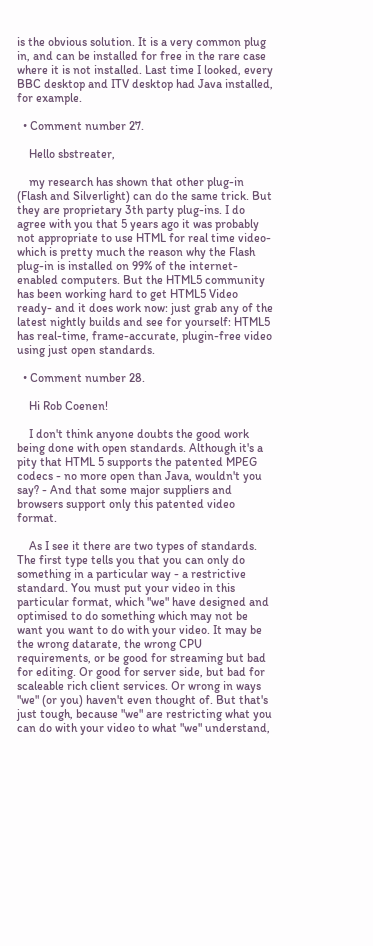is the obvious solution. It is a very common plug in, and can be installed for free in the rare case where it is not installed. Last time I looked, every BBC desktop and ITV desktop had Java installed, for example.

  • Comment number 27.

    Hello sbstreater,

    my research has shown that other plug-in (Flash and Silverlight) can do the same trick. But they are proprietary 3th party plug-ins. I do agree with you that 5 years ago it was probably not appropriate to use HTML for real time video- which is pretty much the reason why the Flash plug-in is installed on 99% of the internet-enabled computers. But the HTML5 community has been working hard to get HTML5 Video ready- and it does work now: just grab any of the latest nightly builds and see for yourself: HTML5 has real-time, frame-accurate, plugin-free video using just open standards.

  • Comment number 28.

    Hi Rob Coenen!

    I don't think anyone doubts the good work being done with open standards. Although it's a pity that HTML 5 supports the patented MPEG codecs - no more open than Java, wouldn't you say? - And that some major suppliers and browsers support only this patented video format.

    As I see it there are two types of standards. The first type tells you that you can only do something in a particular way - a restrictive standard. You must put your video in this particular format, which "we" have designed and optimised to do something which may not be want you want to do with your video. It may be the wrong datarate, the wrong CPU requirements, or be good for streaming but bad for editing. Or good for server side, but bad for scaleable rich client services. Or wrong in ways "we" (or you) haven't even thought of. But that's just tough, because "we" are restricting what you can do with your video to what "we" understand,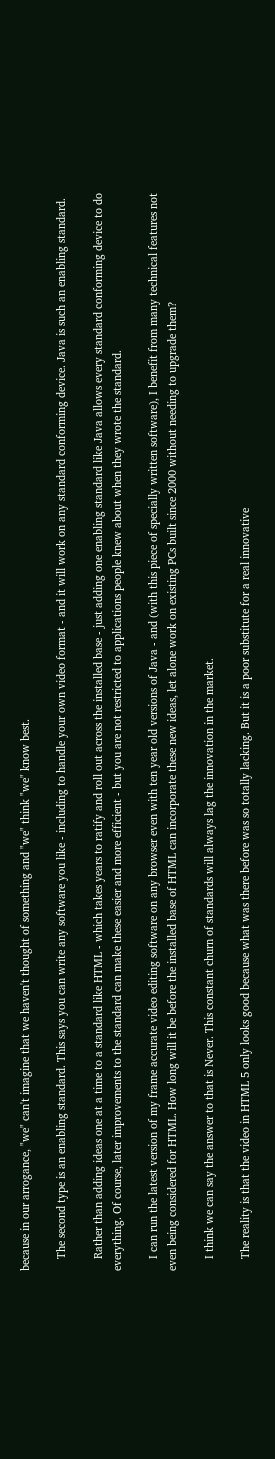because in our arrogance, "we" can't imagine that we haven't thought of something and "we" think "we" know best.

    The second type is an enabling standard. This says you can write any software you like - including to handle your own video format - and it will work on any standard conforming device. Java is such an enabling standard.

    Rather than adding ideas one at a time to a standard like HTML - which takes years to ratify and roll out across the installed base - just adding one enabling standard like Java allows every standard conforming device to do everything. Of course, later improvements to the standard can make these easier and more efficient - but you are not restricted to applications people knew about when they wrote the standard.

    I can run the latest version of my frame accurate video editing software on any browser even with ten year old versions of Java - and (with this piece of specially written software), I benefit from many technical features not even being considered for HTML. How long will it be before the installed base of HTML can incorporate these new ideas, let alone work on existing PCs built since 2000 without needing to upgrade them?

    I think we can say the answer to that is Never. This constant churn of standards will always lag the innovation in the market.

    The reality is that the video in HTML 5 only looks good because what was there before was so totally lacking. But it is a poor substitute for a real innovative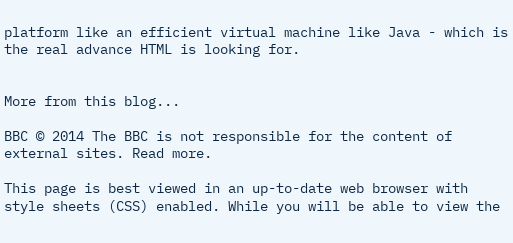platform like an efficient virtual machine like Java - which is the real advance HTML is looking for.


More from this blog...

BBC © 2014 The BBC is not responsible for the content of external sites. Read more.

This page is best viewed in an up-to-date web browser with style sheets (CSS) enabled. While you will be able to view the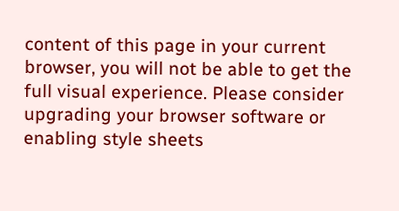content of this page in your current browser, you will not be able to get the full visual experience. Please consider upgrading your browser software or enabling style sheets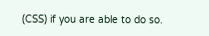(CSS) if you are able to do so.